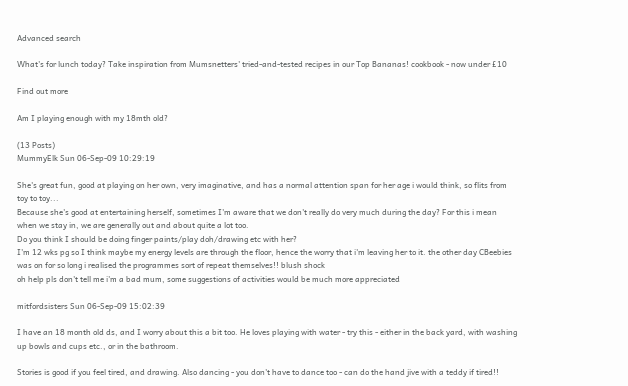Advanced search

What's for lunch today? Take inspiration from Mumsnetters' tried-and-tested recipes in our Top Bananas! cookbook - now under £10

Find out more

Am I playing enough with my 18mth old?

(13 Posts)
MummyElk Sun 06-Sep-09 10:29:19

She's great fun, good at playing on her own, very imaginative, and has a normal attention span for her age i would think, so flits from toy to toy...
Because she's good at entertaining herself, sometimes I'm aware that we don't really do very much during the day? For this i mean when we stay in, we are generally out and about quite a lot too.
Do you think I should be doing finger paints/play doh/drawing etc with her?
I'm 12 wks pg so I think maybe my energy levels are through the floor, hence the worry that i'm leaving her to it. the other day CBeebies was on for so long i realised the programmes sort of repeat themselves!! blush shock
oh help pls don't tell me i'm a bad mum, some suggestions of activities would be much more appreciated

mitfordsisters Sun 06-Sep-09 15:02:39

I have an 18 month old ds, and I worry about this a bit too. He loves playing with water - try this - either in the back yard, with washing up bowls and cups etc., or in the bathroom.

Stories is good if you feel tired, and drawing. Also dancing - you don't have to dance too - can do the hand jive with a teddy if tired!!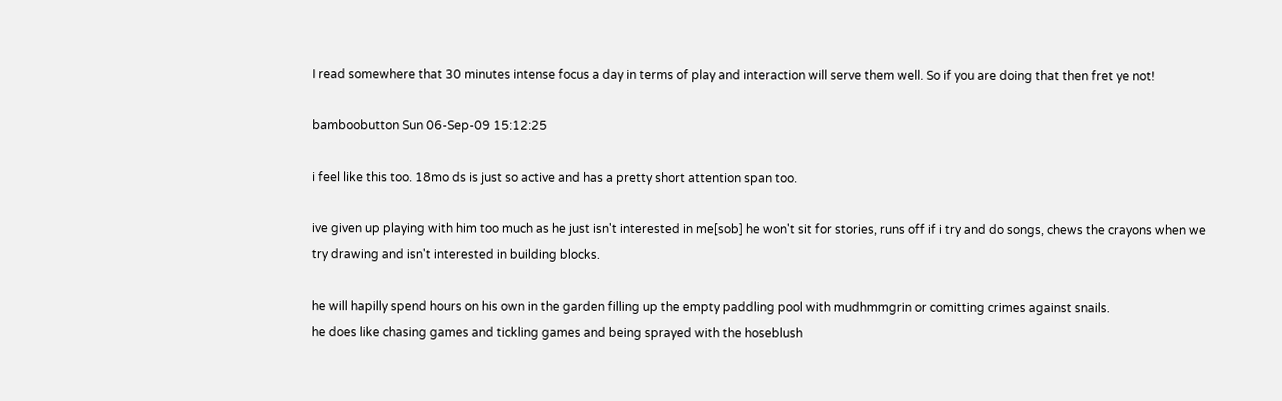I read somewhere that 30 minutes intense focus a day in terms of play and interaction will serve them well. So if you are doing that then fret ye not!

bamboobutton Sun 06-Sep-09 15:12:25

i feel like this too. 18mo ds is just so active and has a pretty short attention span too.

ive given up playing with him too much as he just isn't interested in me[sob] he won't sit for stories, runs off if i try and do songs, chews the crayons when we try drawing and isn't interested in building blocks.

he will hapilly spend hours on his own in the garden filling up the empty paddling pool with mudhmmgrin or comitting crimes against snails.
he does like chasing games and tickling games and being sprayed with the hoseblush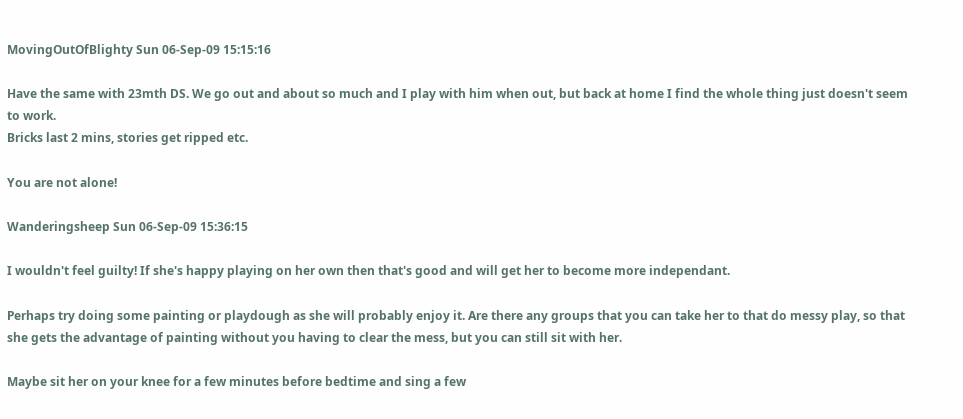MovingOutOfBlighty Sun 06-Sep-09 15:15:16

Have the same with 23mth DS. We go out and about so much and I play with him when out, but back at home I find the whole thing just doesn't seem to work.
Bricks last 2 mins, stories get ripped etc.

You are not alone!

Wanderingsheep Sun 06-Sep-09 15:36:15

I wouldn't feel guilty! If she's happy playing on her own then that's good and will get her to become more independant.

Perhaps try doing some painting or playdough as she will probably enjoy it. Are there any groups that you can take her to that do messy play, so that she gets the advantage of painting without you having to clear the mess, but you can still sit with her.

Maybe sit her on your knee for a few minutes before bedtime and sing a few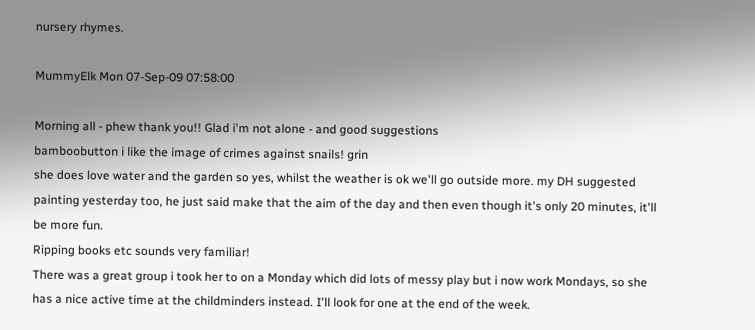nursery rhymes.

MummyElk Mon 07-Sep-09 07:58:00

Morning all - phew thank you!! Glad i'm not alone - and good suggestions
bamboobutton i like the image of crimes against snails! grin
she does love water and the garden so yes, whilst the weather is ok we'll go outside more. my DH suggested painting yesterday too, he just said make that the aim of the day and then even though it's only 20 minutes, it'll be more fun.
Ripping books etc sounds very familiar!
There was a great group i took her to on a Monday which did lots of messy play but i now work Mondays, so she has a nice active time at the childminders instead. I'll look for one at the end of the week.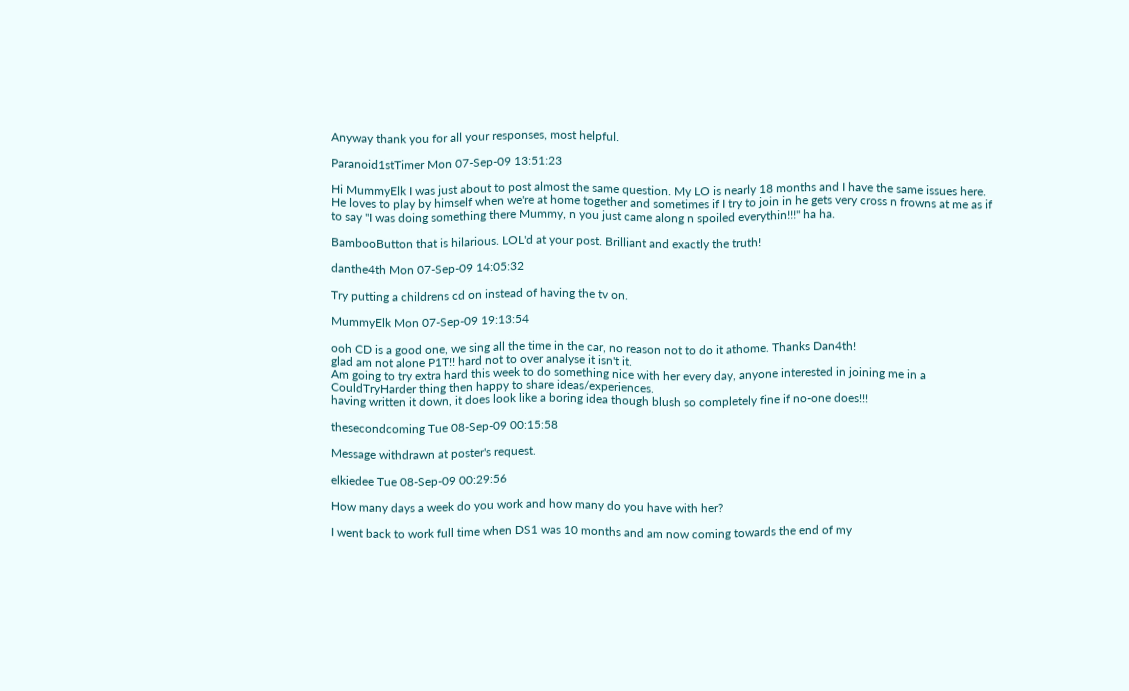Anyway thank you for all your responses, most helpful.

Paranoid1stTimer Mon 07-Sep-09 13:51:23

Hi MummyElk I was just about to post almost the same question. My LO is nearly 18 months and I have the same issues here. He loves to play by himself when we're at home together and sometimes if I try to join in he gets very cross n frowns at me as if to say "I was doing something there Mummy, n you just came along n spoiled everythin!!!" ha ha.

BambooButton that is hilarious. LOL'd at your post. Brilliant and exactly the truth!

danthe4th Mon 07-Sep-09 14:05:32

Try putting a childrens cd on instead of having the tv on.

MummyElk Mon 07-Sep-09 19:13:54

ooh CD is a good one, we sing all the time in the car, no reason not to do it athome. Thanks Dan4th!
glad am not alone P1T!! hard not to over analyse it isn't it.
Am going to try extra hard this week to do something nice with her every day, anyone interested in joining me in a CouldTryHarder thing then happy to share ideas/experiences.
having written it down, it does look like a boring idea though blush so completely fine if no-one does!!!

thesecondcoming Tue 08-Sep-09 00:15:58

Message withdrawn at poster's request.

elkiedee Tue 08-Sep-09 00:29:56

How many days a week do you work and how many do you have with her?

I went back to work full time when DS1 was 10 months and am now coming towards the end of my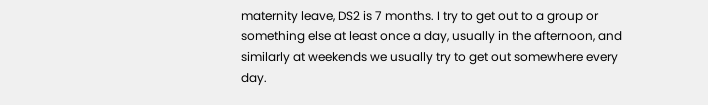maternity leave, DS2 is 7 months. I try to get out to a group or something else at least once a day, usually in the afternoon, and similarly at weekends we usually try to get out somewhere every day.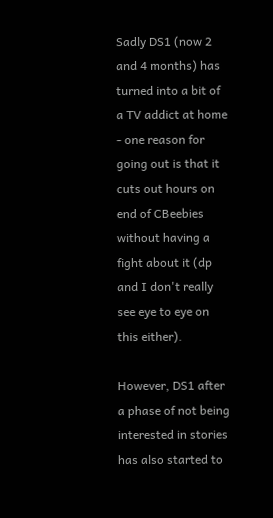Sadly DS1 (now 2 and 4 months) has turned into a bit of a TV addict at home - one reason for going out is that it cuts out hours on end of CBeebies without having a fight about it (dp and I don't really see eye to eye on this either).

However, DS1 after a phase of not being interested in stories has also started to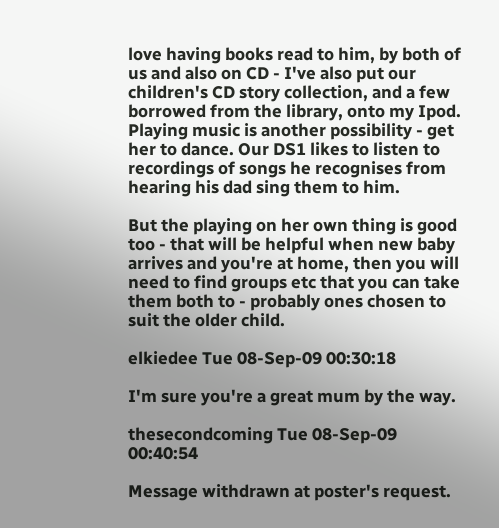love having books read to him, by both of us and also on CD - I've also put our children's CD story collection, and a few borrowed from the library, onto my Ipod. Playing music is another possibility - get her to dance. Our DS1 likes to listen to recordings of songs he recognises from hearing his dad sing them to him.

But the playing on her own thing is good too - that will be helpful when new baby arrives and you're at home, then you will need to find groups etc that you can take them both to - probably ones chosen to suit the older child.

elkiedee Tue 08-Sep-09 00:30:18

I'm sure you're a great mum by the way.

thesecondcoming Tue 08-Sep-09 00:40:54

Message withdrawn at poster's request.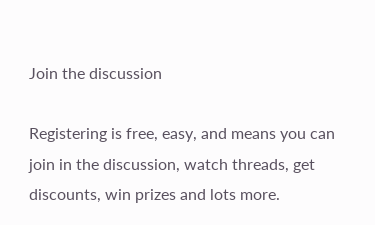Join the discussion

Registering is free, easy, and means you can join in the discussion, watch threads, get discounts, win prizes and lots more.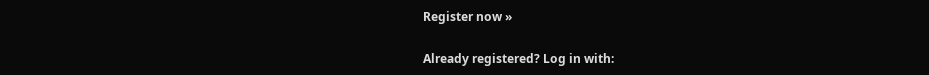Register now »

Already registered? Log in with: